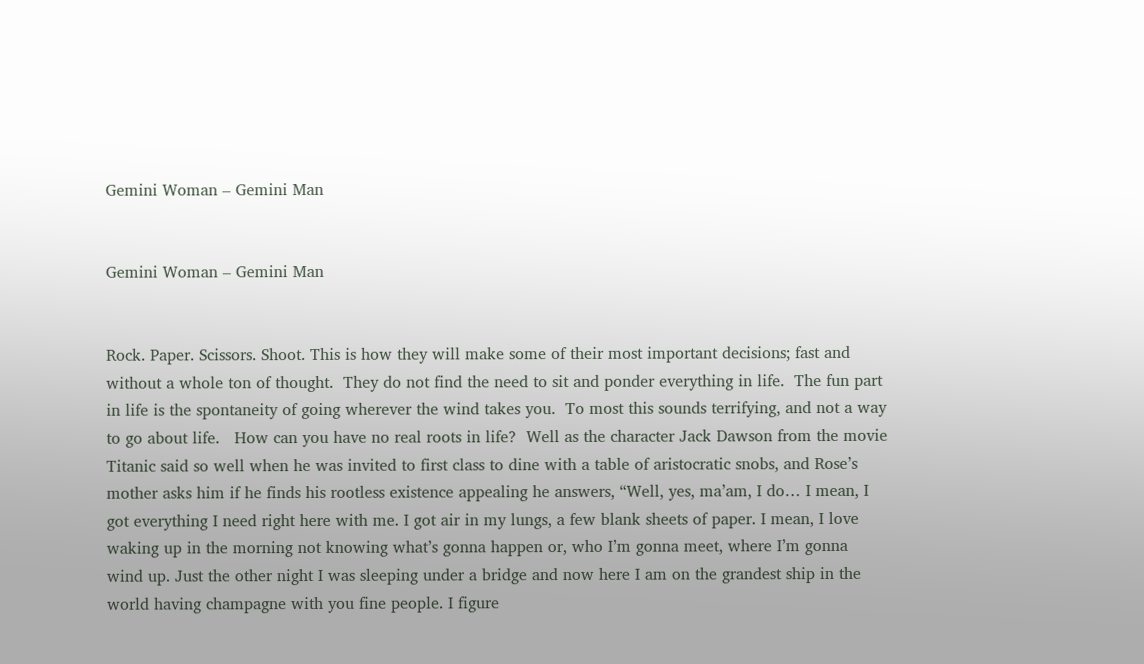Gemini Woman – Gemini Man


Gemini Woman – Gemini Man


Rock. Paper. Scissors. Shoot. This is how they will make some of their most important decisions; fast and without a whole ton of thought.  They do not find the need to sit and ponder everything in life.  The fun part in life is the spontaneity of going wherever the wind takes you.  To most this sounds terrifying, and not a way to go about life.   How can you have no real roots in life?  Well as the character Jack Dawson from the movie Titanic said so well when he was invited to first class to dine with a table of aristocratic snobs, and Rose’s mother asks him if he finds his rootless existence appealing he answers, “Well, yes, ma’am, I do… I mean, I got everything I need right here with me. I got air in my lungs, a few blank sheets of paper. I mean, I love waking up in the morning not knowing what’s gonna happen or, who I’m gonna meet, where I’m gonna wind up. Just the other night I was sleeping under a bridge and now here I am on the grandest ship in the world having champagne with you fine people. I figure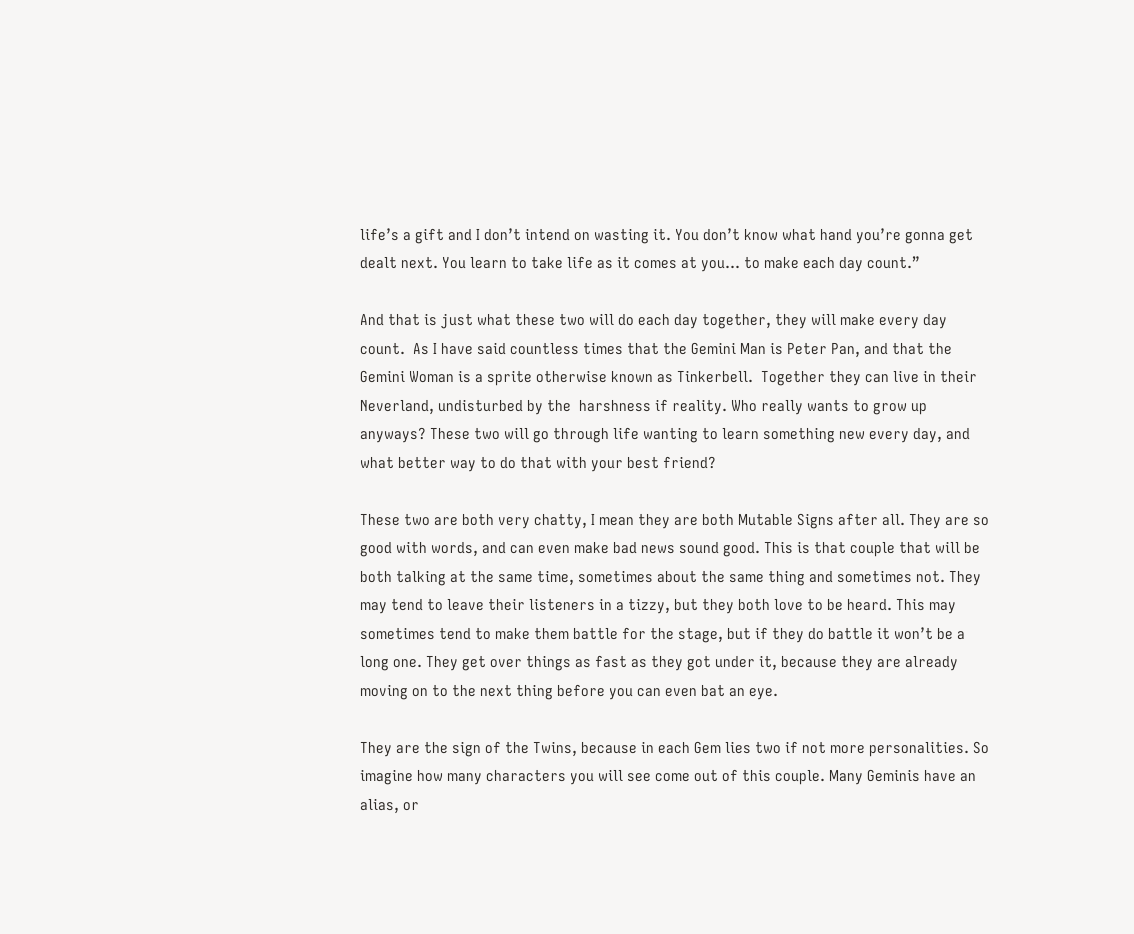life’s a gift and I don’t intend on wasting it. You don’t know what hand you’re gonna get dealt next. You learn to take life as it comes at you… to make each day count.”

And that is just what these two will do each day together, they will make every day count.  As I have said countless times that the Gemini Man is Peter Pan, and that the Gemini Woman is a sprite otherwise known as Tinkerbell.  Together they can live in their Neverland, undisturbed by the  harshness if reality. Who really wants to grow up anyways? These two will go through life wanting to learn something new every day, and what better way to do that with your best friend?

These two are both very chatty, I mean they are both Mutable Signs after all. They are so good with words, and can even make bad news sound good. This is that couple that will be both talking at the same time, sometimes about the same thing and sometimes not. They may tend to leave their listeners in a tizzy, but they both love to be heard. This may sometimes tend to make them battle for the stage, but if they do battle it won’t be a long one. They get over things as fast as they got under it, because they are already moving on to the next thing before you can even bat an eye.

They are the sign of the Twins, because in each Gem lies two if not more personalities. So imagine how many characters you will see come out of this couple. Many Geminis have an alias, or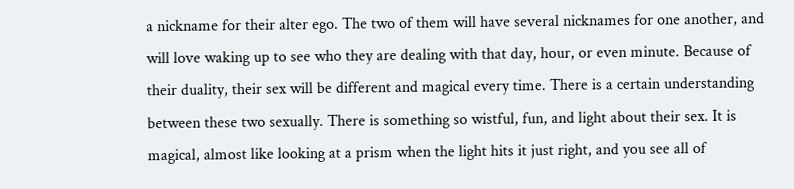a nickname for their alter ego. The two of them will have several nicknames for one another, and will love waking up to see who they are dealing with that day, hour, or even minute. Because of their duality, their sex will be different and magical every time. There is a certain understanding between these two sexually. There is something so wistful, fun, and light about their sex. It is magical, almost like looking at a prism when the light hits it just right, and you see all of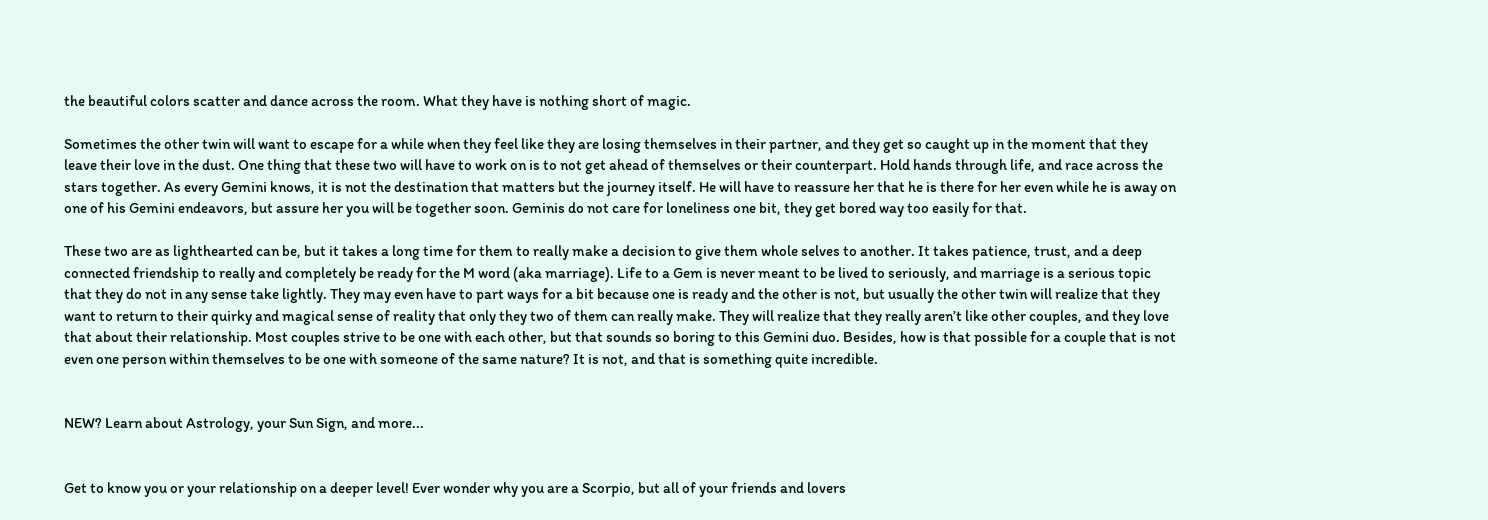the beautiful colors scatter and dance across the room. What they have is nothing short of magic.

Sometimes the other twin will want to escape for a while when they feel like they are losing themselves in their partner, and they get so caught up in the moment that they leave their love in the dust. One thing that these two will have to work on is to not get ahead of themselves or their counterpart. Hold hands through life, and race across the stars together. As every Gemini knows, it is not the destination that matters but the journey itself. He will have to reassure her that he is there for her even while he is away on one of his Gemini endeavors, but assure her you will be together soon. Geminis do not care for loneliness one bit, they get bored way too easily for that.

These two are as lighthearted can be, but it takes a long time for them to really make a decision to give them whole selves to another. It takes patience, trust, and a deep connected friendship to really and completely be ready for the M word (aka marriage). Life to a Gem is never meant to be lived to seriously, and marriage is a serious topic that they do not in any sense take lightly. They may even have to part ways for a bit because one is ready and the other is not, but usually the other twin will realize that they want to return to their quirky and magical sense of reality that only they two of them can really make. They will realize that they really aren’t like other couples, and they love that about their relationship. Most couples strive to be one with each other, but that sounds so boring to this Gemini duo. Besides, how is that possible for a couple that is not even one person within themselves to be one with someone of the same nature? It is not, and that is something quite incredible.


NEW? Learn about Astrology, your Sun Sign, and more...


Get to know you or your relationship on a deeper level! Ever wonder why you are a Scorpio, but all of your friends and lovers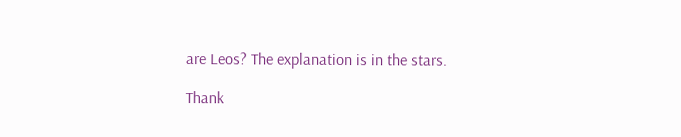are Leos? The explanation is in the stars.

Thank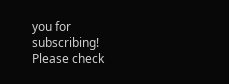you for subscribing! Please check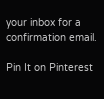your inbox for a confirmation email.

Pin It on Pinterest